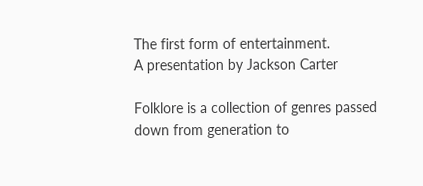The first form of entertainment.
A presentation by Jackson Carter

Folklore is a collection of genres passed down from generation to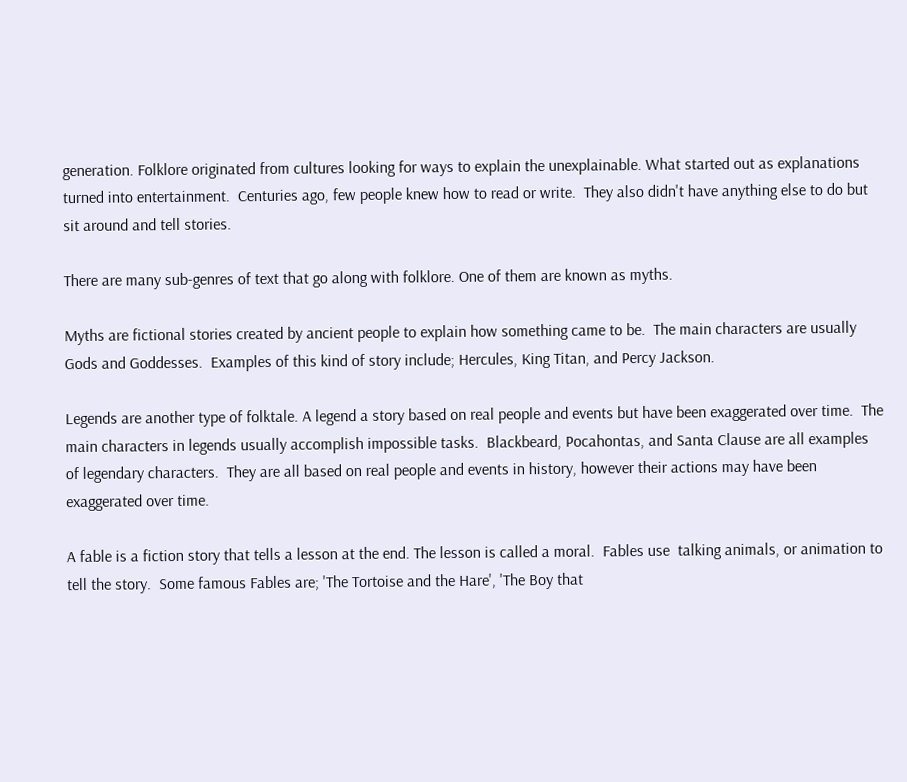generation. Folklore originated from cultures looking for ways to explain the unexplainable. What started out as explanations turned into entertainment.  Centuries ago, few people knew how to read or write.  They also didn't have anything else to do but sit around and tell stories.

There are many sub-genres of text that go along with folklore. One of them are known as myths.

Myths are fictional stories created by ancient people to explain how something came to be.  The main characters are usually Gods and Goddesses.  Examples of this kind of story include; Hercules, King Titan, and Percy Jackson.

Legends are another type of folktale. A legend a story based on real people and events but have been exaggerated over time.  The main characters in legends usually accomplish impossible tasks.  Blackbeard, Pocahontas, and Santa Clause are all examples of legendary characters.  They are all based on real people and events in history, however their actions may have been exaggerated over time.

A fable is a fiction story that tells a lesson at the end. The lesson is called a moral.  Fables use  talking animals, or animation to tell the story.  Some famous Fables are; 'The Tortoise and the Hare', 'The Boy that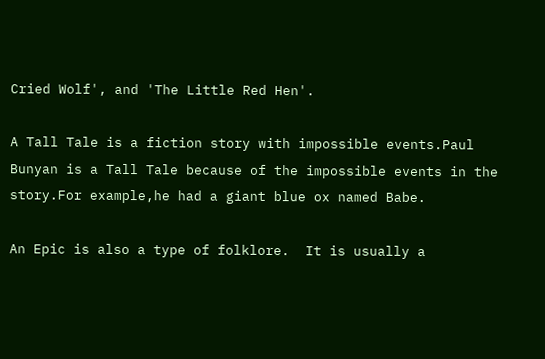Cried Wolf', and 'The Little Red Hen'.

A Tall Tale is a fiction story with impossible events.Paul Bunyan is a Tall Tale because of the impossible events in the story.For example,he had a giant blue ox named Babe.

An Epic is also a type of folklore.  It is usually a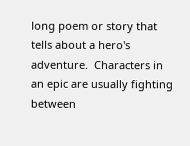long poem or story that tells about a hero's adventure.  Characters in an epic are usually fighting between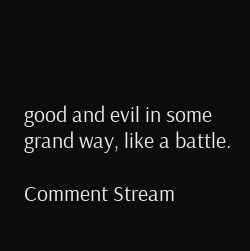good and evil in some grand way, like a battle.

Comment Stream